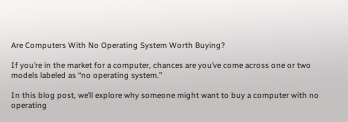Are Computers With No Operating System Worth Buying?

If you’re in the market for a computer, chances are you’ve come across one or two models labeled as “no operating system.”

In this blog post, we’ll explore why someone might want to buy a computer with no operating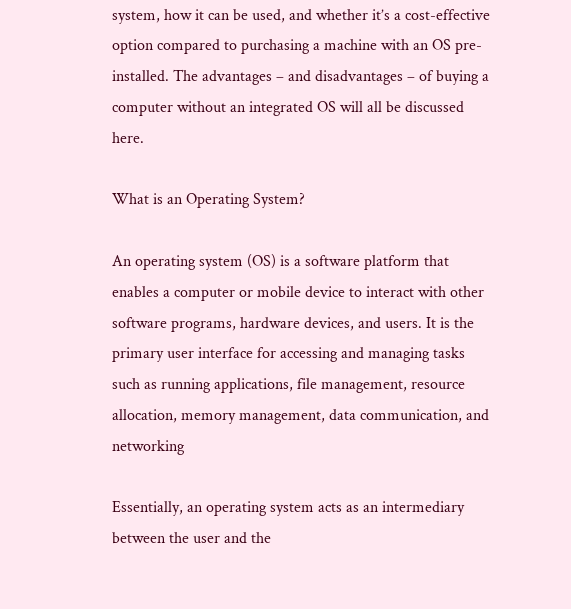system, how it can be used, and whether it’s a cost-effective option compared to purchasing a machine with an OS pre-installed. The advantages – and disadvantages – of buying a computer without an integrated OS will all be discussed here.

What is an Operating System?

An operating system (OS) is a software platform that enables a computer or mobile device to interact with other software programs, hardware devices, and users. It is the primary user interface for accessing and managing tasks such as running applications, file management, resource allocation, memory management, data communication, and networking

Essentially, an operating system acts as an intermediary between the user and the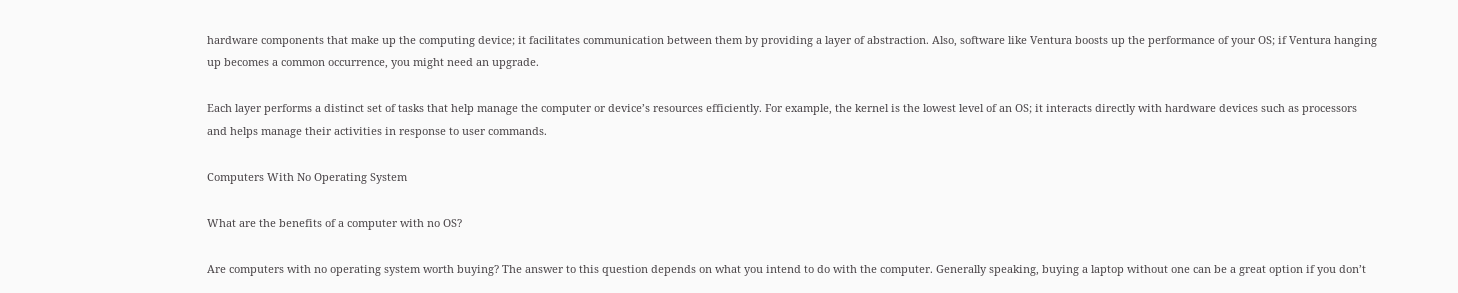hardware components that make up the computing device; it facilitates communication between them by providing a layer of abstraction. Also, software like Ventura boosts up the performance of your OS; if Ventura hanging up becomes a common occurrence, you might need an upgrade.

Each layer performs a distinct set of tasks that help manage the computer or device’s resources efficiently. For example, the kernel is the lowest level of an OS; it interacts directly with hardware devices such as processors and helps manage their activities in response to user commands.

Computers With No Operating System

What are the benefits of a computer with no OS?

Are computers with no operating system worth buying? The answer to this question depends on what you intend to do with the computer. Generally speaking, buying a laptop without one can be a great option if you don’t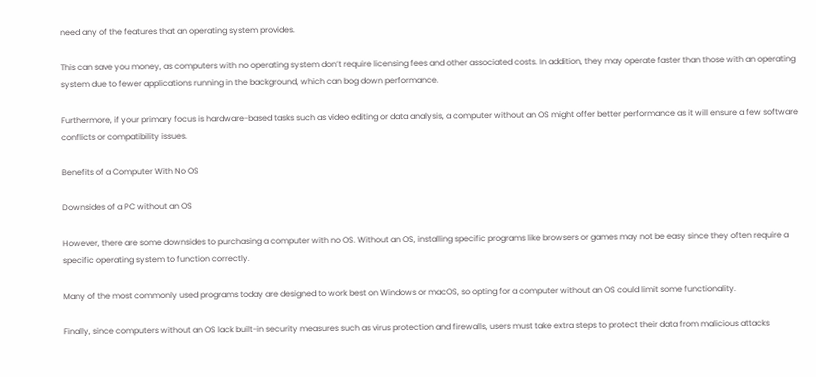need any of the features that an operating system provides.

This can save you money, as computers with no operating system don’t require licensing fees and other associated costs. In addition, they may operate faster than those with an operating system due to fewer applications running in the background, which can bog down performance.

Furthermore, if your primary focus is hardware-based tasks such as video editing or data analysis, a computer without an OS might offer better performance as it will ensure a few software conflicts or compatibility issues.

Benefits of a Computer With No OS

Downsides of a PC without an OS

However, there are some downsides to purchasing a computer with no OS. Without an OS, installing specific programs like browsers or games may not be easy since they often require a specific operating system to function correctly.

Many of the most commonly used programs today are designed to work best on Windows or macOS, so opting for a computer without an OS could limit some functionality.

Finally, since computers without an OS lack built-in security measures such as virus protection and firewalls, users must take extra steps to protect their data from malicious attacks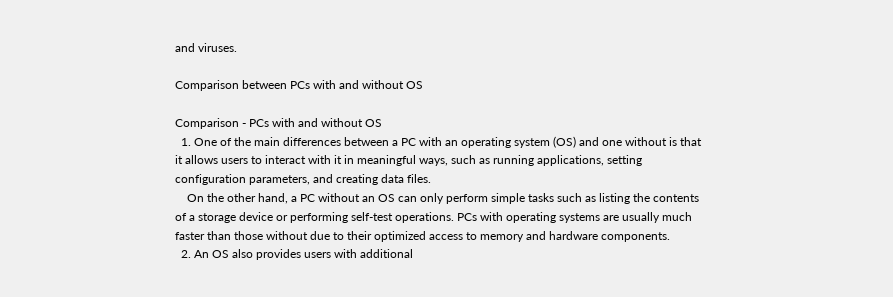and viruses.

Comparison between PCs with and without OS

Comparison - PCs with and without OS
  1. One of the main differences between a PC with an operating system (OS) and one without is that it allows users to interact with it in meaningful ways, such as running applications, setting configuration parameters, and creating data files.
    On the other hand, a PC without an OS can only perform simple tasks such as listing the contents of a storage device or performing self-test operations. PCs with operating systems are usually much faster than those without due to their optimized access to memory and hardware components.
  2. An OS also provides users with additional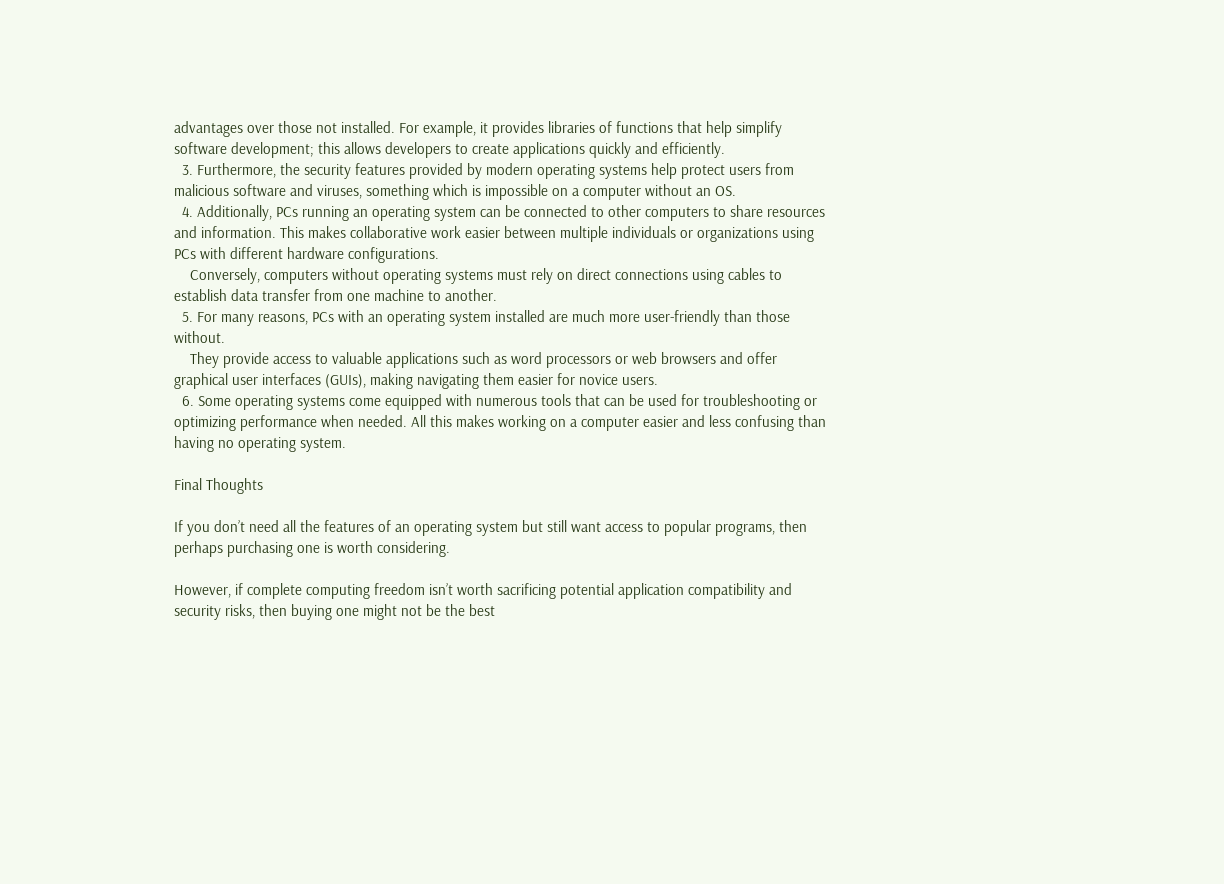advantages over those not installed. For example, it provides libraries of functions that help simplify software development; this allows developers to create applications quickly and efficiently.
  3. Furthermore, the security features provided by modern operating systems help protect users from malicious software and viruses, something which is impossible on a computer without an OS.
  4. Additionally, PCs running an operating system can be connected to other computers to share resources and information. This makes collaborative work easier between multiple individuals or organizations using PCs with different hardware configurations.
    Conversely, computers without operating systems must rely on direct connections using cables to establish data transfer from one machine to another.
  5. For many reasons, PCs with an operating system installed are much more user-friendly than those without.
    They provide access to valuable applications such as word processors or web browsers and offer graphical user interfaces (GUIs), making navigating them easier for novice users.
  6. Some operating systems come equipped with numerous tools that can be used for troubleshooting or optimizing performance when needed. All this makes working on a computer easier and less confusing than having no operating system.

Final Thoughts

If you don’t need all the features of an operating system but still want access to popular programs, then perhaps purchasing one is worth considering.

However, if complete computing freedom isn’t worth sacrificing potential application compatibility and security risks, then buying one might not be the best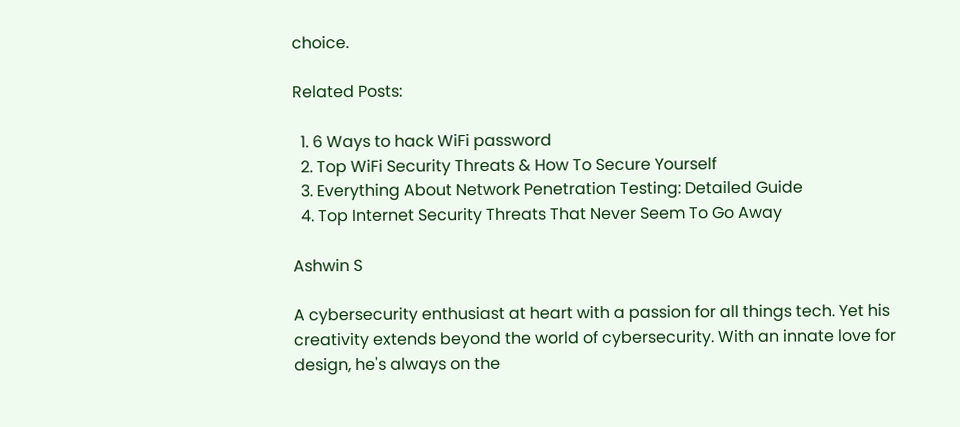choice.

Related Posts:

  1. 6 Ways to hack WiFi password
  2. Top WiFi Security Threats & How To Secure Yourself
  3. Everything About Network Penetration Testing: Detailed Guide
  4. Top Internet Security Threats That Never Seem To Go Away

Ashwin S

A cybersecurity enthusiast at heart with a passion for all things tech. Yet his creativity extends beyond the world of cybersecurity. With an innate love for design, he's always on the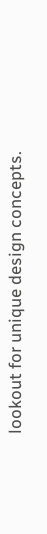lookout for unique design concepts.